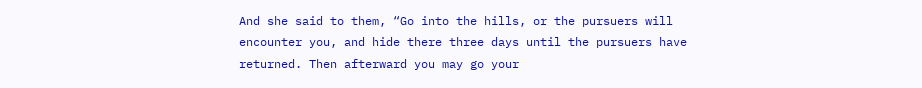And she said to them, “Go into the hills, or the pursuers will encounter you, and hide there three days until the pursuers have returned. Then afterward you may go your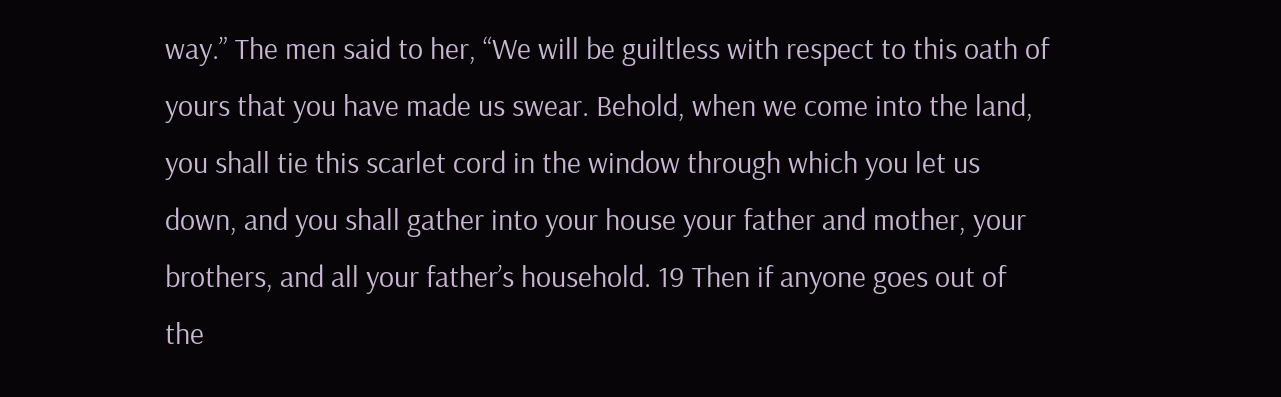way.” The men said to her, “We will be guiltless with respect to this oath of yours that you have made us swear. Behold, when we come into the land, you shall tie this scarlet cord in the window through which you let us down, and you shall gather into your house your father and mother, your brothers, and all your father’s household. 19 Then if anyone goes out of the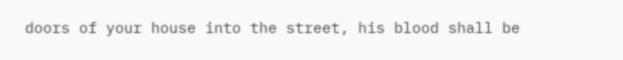doors of your house into the street, his blood shall be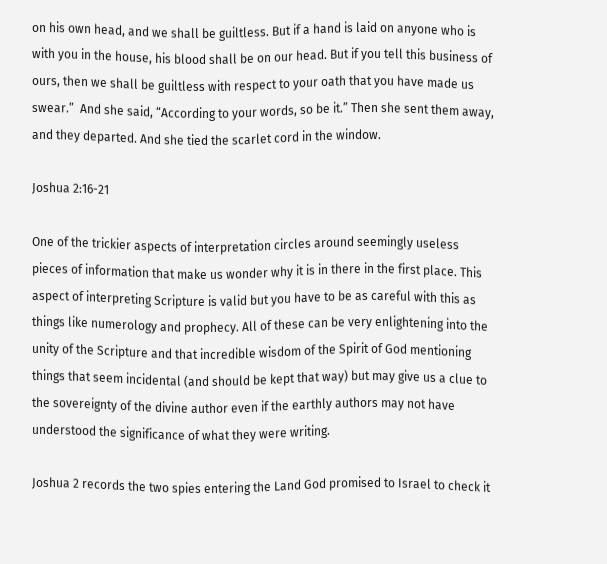on his own head, and we shall be guiltless. But if a hand is laid on anyone who is with you in the house, his blood shall be on our head. But if you tell this business of ours, then we shall be guiltless with respect to your oath that you have made us swear.”  And she said, “According to your words, so be it.” Then she sent them away, and they departed. And she tied the scarlet cord in the window.

Joshua 2:16-21

One of the trickier aspects of interpretation circles around seemingly useless pieces of information that make us wonder why it is in there in the first place. This aspect of interpreting Scripture is valid but you have to be as careful with this as things like numerology and prophecy. All of these can be very enlightening into the unity of the Scripture and that incredible wisdom of the Spirit of God mentioning things that seem incidental (and should be kept that way) but may give us a clue to the sovereignty of the divine author even if the earthly authors may not have understood the significance of what they were writing.

Joshua 2 records the two spies entering the Land God promised to Israel to check it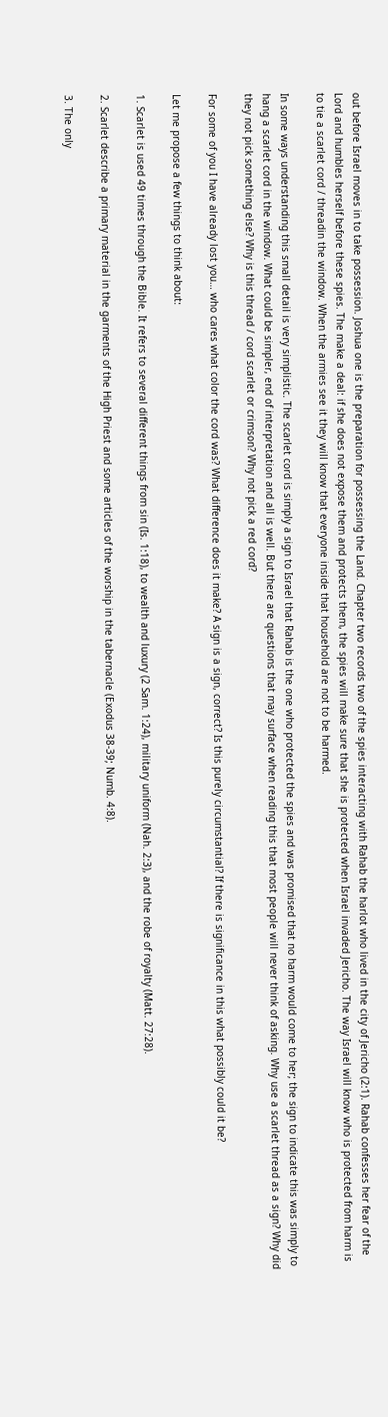out before Israel moves in to take possession. Joshua one is the preparation for possessing the Land. Chapter two records two of the spies interacting with Rahab the harlot who lived in the city of Jericho (2:1). Rahab confesses her fear of the Lord and humbles herself before these spies. The make a deal: if she does not expose them and protects them, the spies will make sure that she is protected when Israel invaded Jericho. The way Israel will know who is protected from harm is to tie a scarlet cord / threadin the window. When the armies see it they will know that everyone inside that household are not to be harmed.

In some ways understanding this small detail is very simplistic. The scarlet cord is simply a sign to Israel that Rahab is the one who protected the spies and was promised that no harm would come to her; the sign to indicate this was simply to hang a scarlet cord in the window. What could be simpler, end of interpretation and all is well. But there are questions that may surface when reading this that most people will never think of asking. Why use a scarlet thread as a sign? Why did they not pick something else? Why is this thread / cord scarlet or crimson? Why not pick a red cord?

For some of you I have already lost you… who cares what color the cord was? What difference does it make? A sign is a sign, correct? Is this purely circumstantial? If there is significance in this what possibly could it be?

Let me propose a few things to think about:

1. Scarlet is used 49 times through the Bible. It refers to several different things from sin (Is. 1:18), to wealth and luxury (2 Sam. 1:24), military uniform (Nah. 2:3), and the robe of royalty (Matt. 27:28).

2. Scarlet describe a primary material in the garments of the High Priest and some articles of the worship in the tabernacle (Exodus 38-39; Numb. 4:8).

3. The only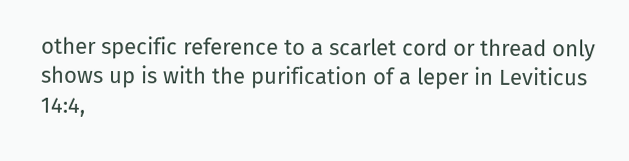other specific reference to a scarlet cord or thread only shows up is with the purification of a leper in Leviticus 14:4,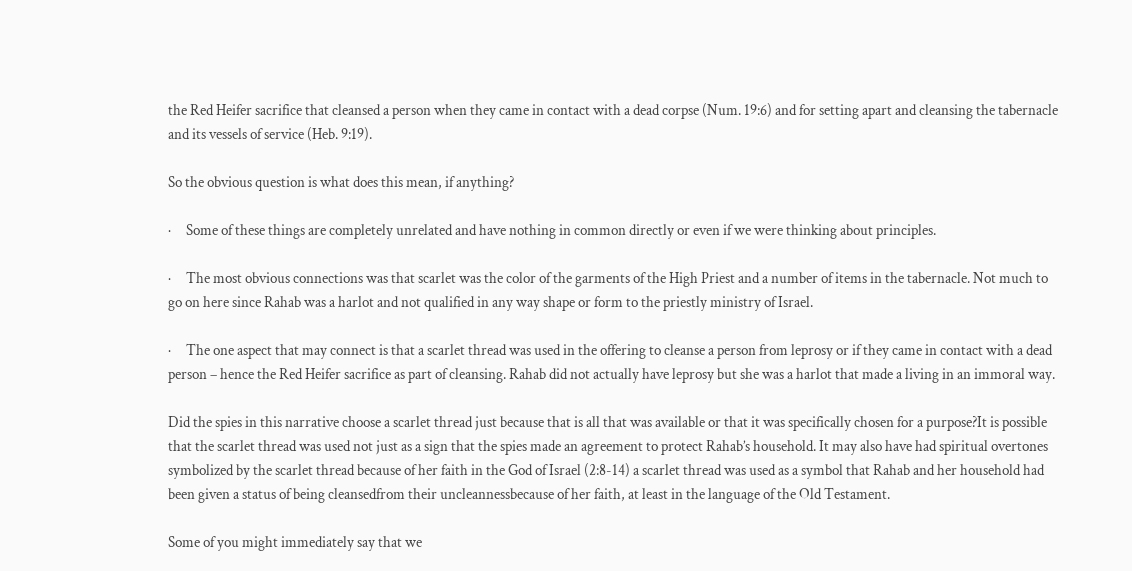the Red Heifer sacrifice that cleansed a person when they came in contact with a dead corpse (Num. 19:6) and for setting apart and cleansing the tabernacle and its vessels of service (Heb. 9:19).

So the obvious question is what does this mean, if anything?

·     Some of these things are completely unrelated and have nothing in common directly or even if we were thinking about principles.

·     The most obvious connections was that scarlet was the color of the garments of the High Priest and a number of items in the tabernacle. Not much to go on here since Rahab was a harlot and not qualified in any way shape or form to the priestly ministry of Israel.

·     The one aspect that may connect is that a scarlet thread was used in the offering to cleanse a person from leprosy or if they came in contact with a dead person – hence the Red Heifer sacrifice as part of cleansing. Rahab did not actually have leprosy but she was a harlot that made a living in an immoral way.

Did the spies in this narrative choose a scarlet thread just because that is all that was available or that it was specifically chosen for a purpose?It is possible that the scarlet thread was used not just as a sign that the spies made an agreement to protect Rahab’s household. It may also have had spiritual overtones symbolized by the scarlet thread because of her faith in the God of Israel (2:8-14) a scarlet thread was used as a symbol that Rahab and her household had been given a status of being cleansedfrom their uncleannessbecause of her faith, at least in the language of the Old Testament.

Some of you might immediately say that we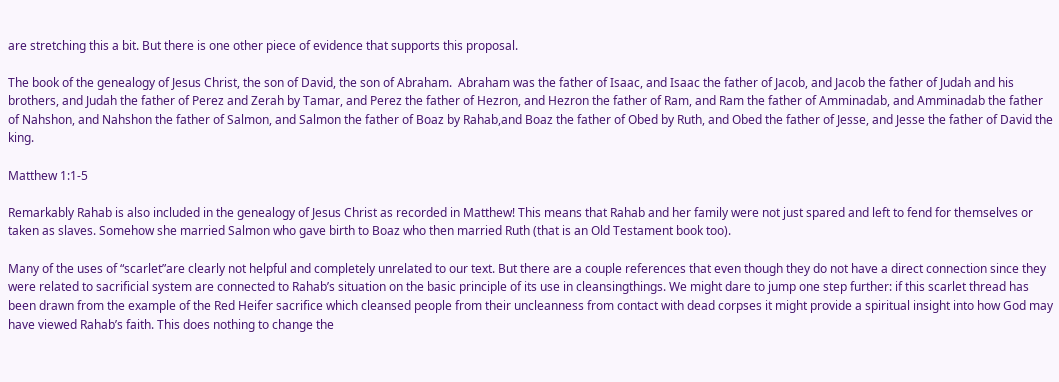are stretching this a bit. But there is one other piece of evidence that supports this proposal.

The book of the genealogy of Jesus Christ, the son of David, the son of Abraham.  Abraham was the father of Isaac, and Isaac the father of Jacob, and Jacob the father of Judah and his brothers, and Judah the father of Perez and Zerah by Tamar, and Perez the father of Hezron, and Hezron the father of Ram, and Ram the father of Amminadab, and Amminadab the father of Nahshon, and Nahshon the father of Salmon, and Salmon the father of Boaz by Rahab,and Boaz the father of Obed by Ruth, and Obed the father of Jesse, and Jesse the father of David the king.

Matthew 1:1-5

Remarkably Rahab is also included in the genealogy of Jesus Christ as recorded in Matthew! This means that Rahab and her family were not just spared and left to fend for themselves or taken as slaves. Somehow she married Salmon who gave birth to Boaz who then married Ruth (that is an Old Testament book too).

Many of the uses of “scarlet”are clearly not helpful and completely unrelated to our text. But there are a couple references that even though they do not have a direct connection since they were related to sacrificial system are connected to Rahab’s situation on the basic principle of its use in cleansingthings. We might dare to jump one step further: if this scarlet thread has been drawn from the example of the Red Heifer sacrifice which cleansed people from their uncleanness from contact with dead corpses it might provide a spiritual insight into how God may have viewed Rahab’s faith. This does nothing to change the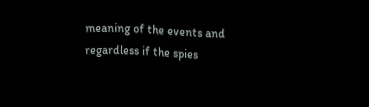meaning of the events and regardless if the spies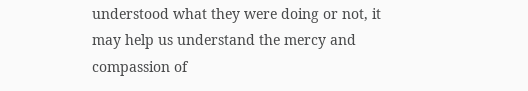understood what they were doing or not, it may help us understand the mercy and compassion of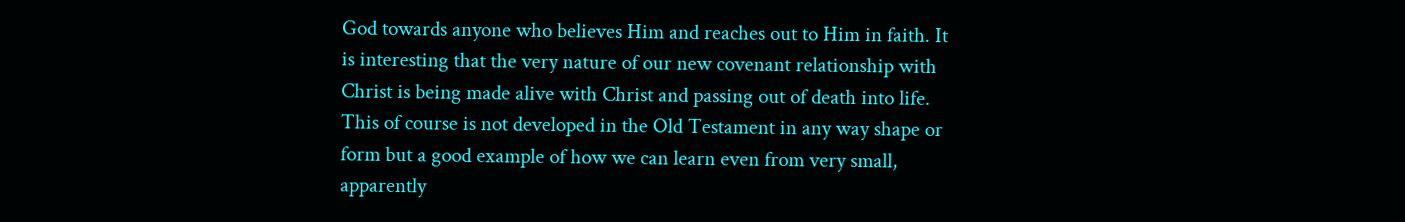God towards anyone who believes Him and reaches out to Him in faith. It is interesting that the very nature of our new covenant relationship with Christ is being made alive with Christ and passing out of death into life. This of course is not developed in the Old Testament in any way shape or form but a good example of how we can learn even from very small, apparently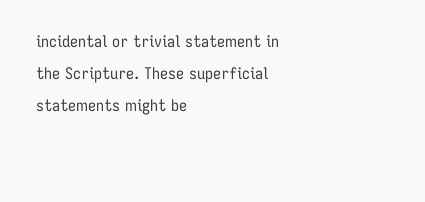incidental or trivial statement in the Scripture. These superficial statements might be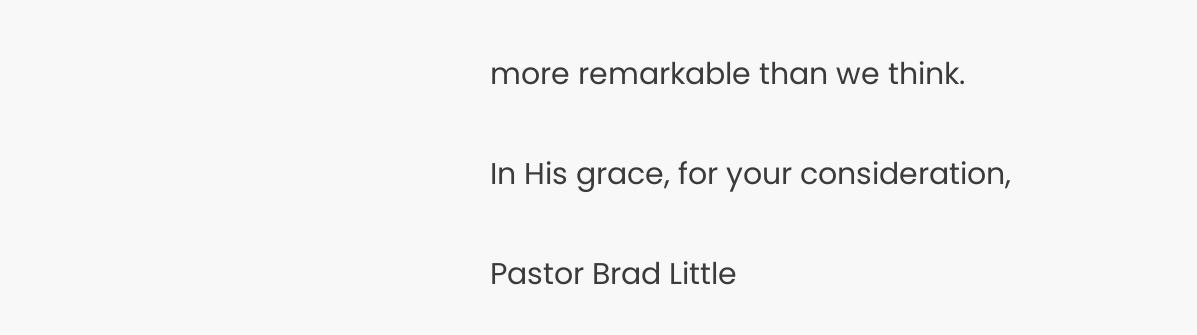more remarkable than we think.

In His grace, for your consideration,

Pastor Brad Little